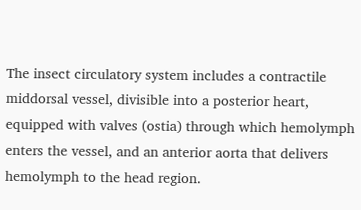The insect circulatory system includes a contractile middorsal vessel, divisible into a posterior heart, equipped with valves (ostia) through which hemolymph enters the vessel, and an anterior aorta that delivers hemolymph to the head region.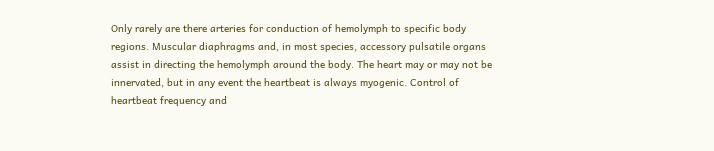Only rarely are there arteries for conduction of hemolymph to specific body regions. Muscular diaphragms and, in most species, accessory pulsatile organs assist in directing the hemolymph around the body. The heart may or may not be innervated, but in any event the heartbeat is always myogenic. Control of heartbeat frequency and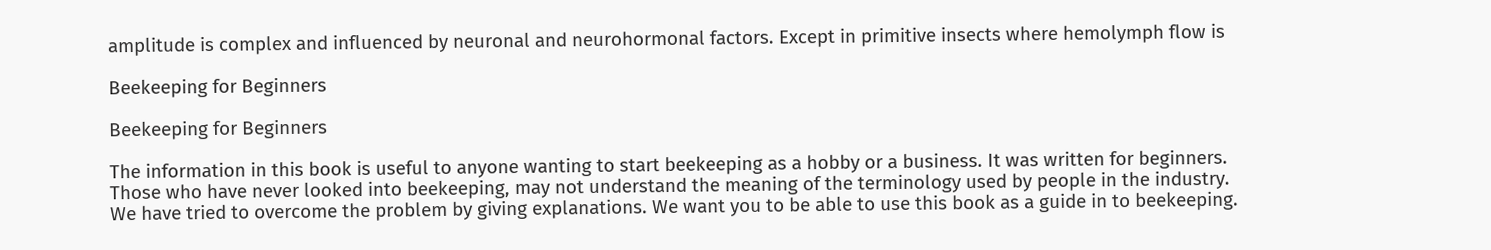amplitude is complex and influenced by neuronal and neurohormonal factors. Except in primitive insects where hemolymph flow is

Beekeeping for Beginners

Beekeeping for Beginners

The information in this book is useful to anyone wanting to start beekeeping as a hobby or a business. It was written for beginners. Those who have never looked into beekeeping, may not understand the meaning of the terminology used by people in the industry. We have tried to overcome the problem by giving explanations. We want you to be able to use this book as a guide in to beekeeping.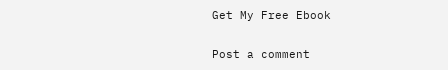Get My Free Ebook

Post a comment